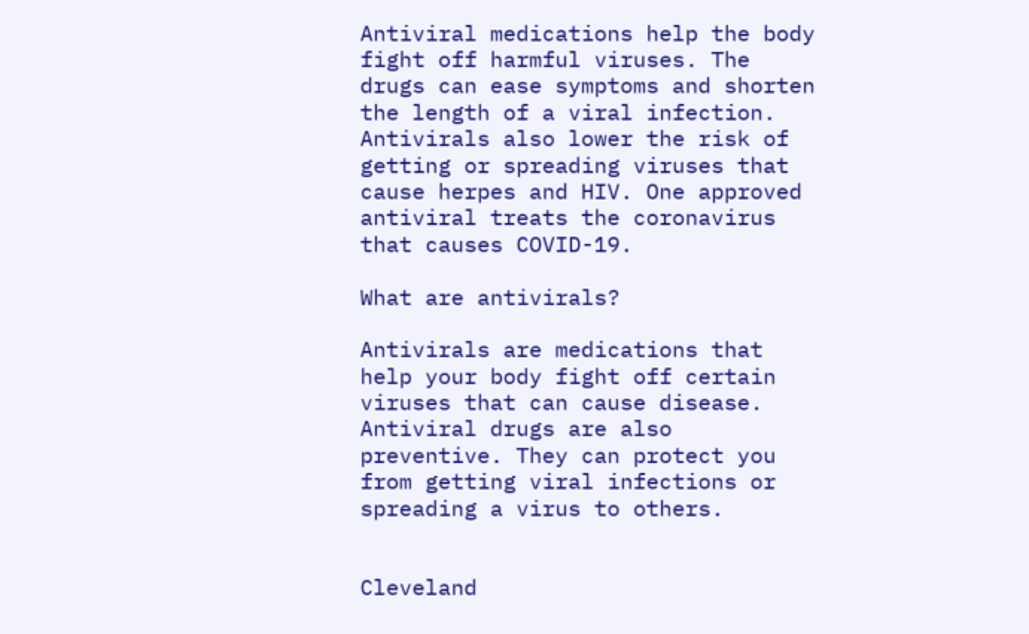Antiviral medications help the body fight off harmful viruses. The drugs can ease symptoms and shorten the length of a viral infection. Antivirals also lower the risk of getting or spreading viruses that cause herpes and HIV. One approved antiviral treats the coronavirus that causes COVID-19.

What are antivirals?

Antivirals are medications that help your body fight off certain viruses that can cause disease. Antiviral drugs are also preventive. They can protect you from getting viral infections or spreading a virus to others.


Cleveland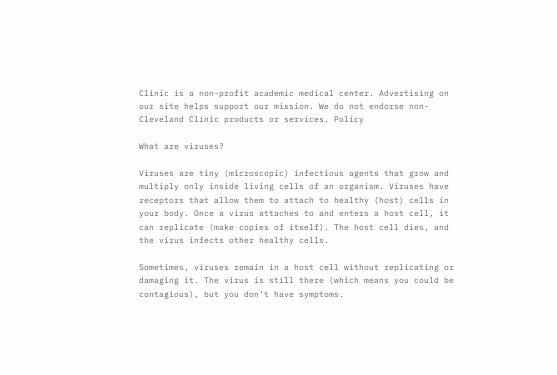Clinic is a non-profit academic medical center. Advertising on our site helps support our mission. We do not endorse non-Cleveland Clinic products or services. Policy

What are viruses?

Viruses are tiny (microscopic) infectious agents that grow and multiply only inside living cells of an organism. Viruses have receptors that allow them to attach to healthy (host) cells in your body. Once a virus attaches to and enters a host cell, it can replicate (make copies of itself). The host cell dies, and the virus infects other healthy cells.

Sometimes, viruses remain in a host cell without replicating or damaging it. The virus is still there (which means you could be contagious), but you don’t have symptoms.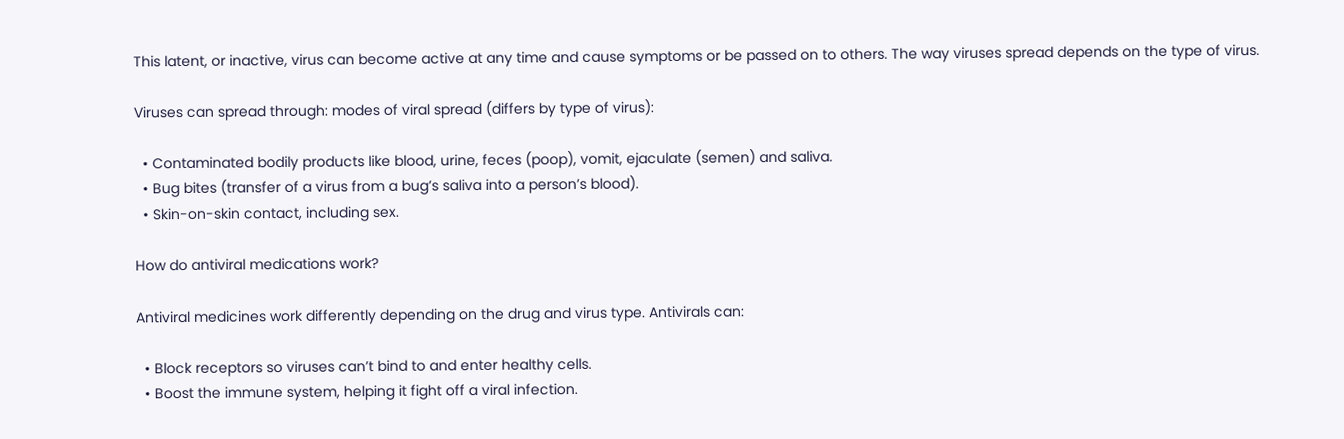This latent, or inactive, virus can become active at any time and cause symptoms or be passed on to others. The way viruses spread depends on the type of virus.

Viruses can spread through: modes of viral spread (differs by type of virus):

  • Contaminated bodily products like blood, urine, feces (poop), vomit, ejaculate (semen) and saliva.
  • Bug bites (transfer of a virus from a bug’s saliva into a person’s blood).
  • Skin-on-skin contact, including sex.

How do antiviral medications work?

Antiviral medicines work differently depending on the drug and virus type. Antivirals can:

  • Block receptors so viruses can’t bind to and enter healthy cells.
  • Boost the immune system, helping it fight off a viral infection.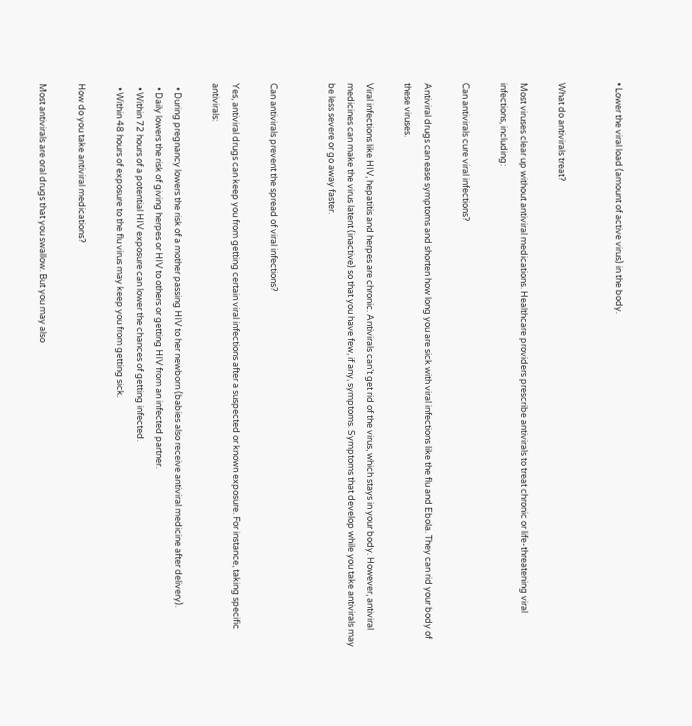• Lower the viral load (amount of active virus) in the body.


What do antivirals treat?

Most viruses clear up without antiviral medications. Healthcare providers prescribe antivirals to treat chronic or life-threatening viral infections, including:

Can antivirals cure viral infections?

Antiviral drugs can ease symptoms and shorten how long you are sick with viral infections like the flu and Ebola. They can rid your body of these viruses.

Viral infections like HIV, hepatitis and herpes are chronic. Antivirals can’t get rid of the virus, which stays in your body. However, antiviral medicines can make the virus latent (inactive) so that you have few, if any, symptoms. Symptoms that develop while you take antivirals may be less severe or go away faster.


Can antivirals prevent the spread of viral infections?

Yes, antiviral drugs can keep you from getting certain viral infections after a suspected or known exposure. For instance, taking specific antivirals:

  • During pregnancy lowers the risk of a mother passing HIV to her newborn (babies also receive antiviral medicine after delivery).
  • Daily lowers the risk of giving herpes or HIV to others or getting HIV from an infected partner.
  • Within 72 hours of a potential HIV exposure can lower the chances of getting infected.
  • Within 48 hours of exposure to the flu virus may keep you from getting sick.

How do you take antiviral medications?

Most antivirals are oral drugs that you swallow. But you may also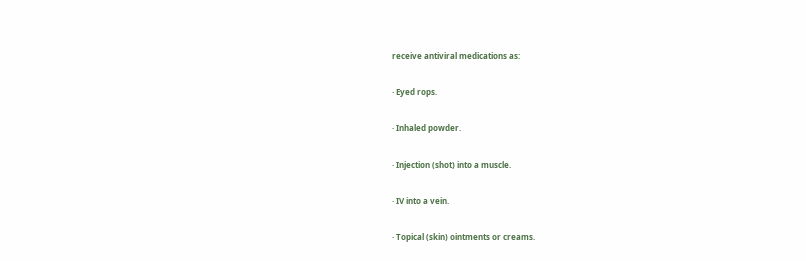receive antiviral medications as:

· Eyed rops.

· Inhaled powder.

· Injection (shot) into a muscle.

· IV into a vein.

· Topical (skin) ointments or creams.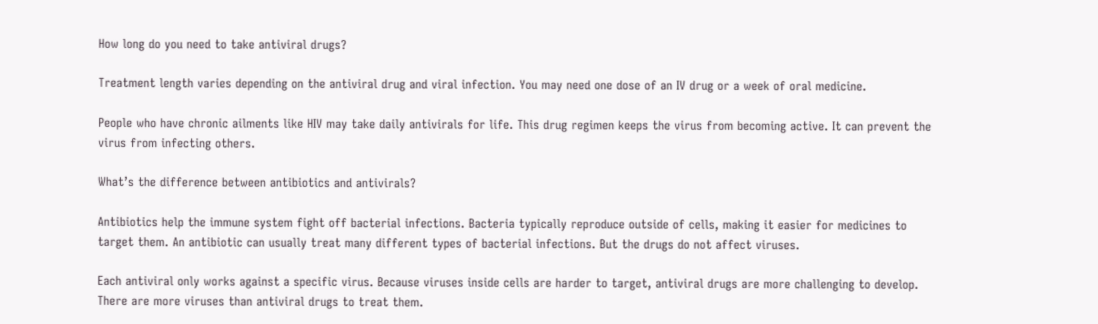How long do you need to take antiviral drugs?

Treatment length varies depending on the antiviral drug and viral infection. You may need one dose of an IV drug or a week of oral medicine.

People who have chronic ailments like HIV may take daily antivirals for life. This drug regimen keeps the virus from becoming active. It can prevent the virus from infecting others.

What’s the difference between antibiotics and antivirals?

Antibiotics help the immune system fight off bacterial infections. Bacteria typically reproduce outside of cells, making it easier for medicines to target them. An antibiotic can usually treat many different types of bacterial infections. But the drugs do not affect viruses.

Each antiviral only works against a specific virus. Because viruses inside cells are harder to target, antiviral drugs are more challenging to develop. There are more viruses than antiviral drugs to treat them.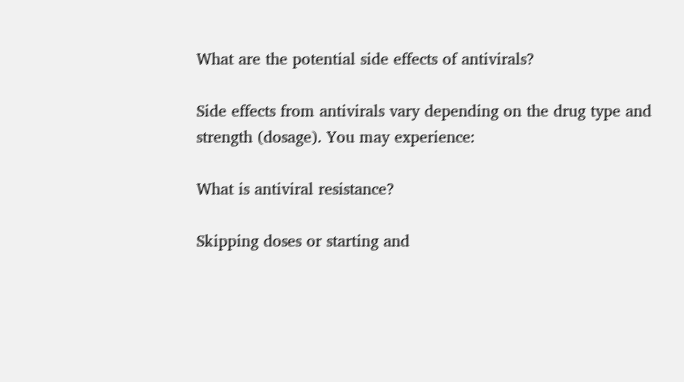What are the potential side effects of antivirals?

Side effects from antivirals vary depending on the drug type and strength (dosage). You may experience:

What is antiviral resistance?

Skipping doses or starting and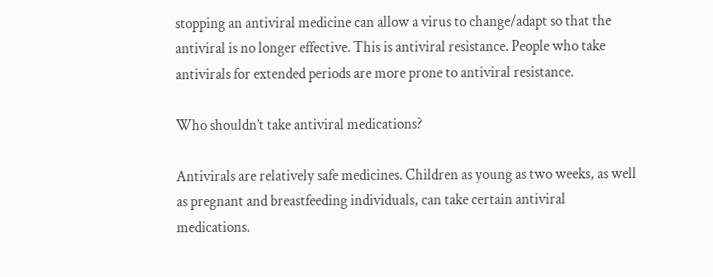stopping an antiviral medicine can allow a virus to change/adapt so that the antiviral is no longer effective. This is antiviral resistance. People who take antivirals for extended periods are more prone to antiviral resistance.

Who shouldn’t take antiviral medications?

Antivirals are relatively safe medicines. Children as young as two weeks, as well as pregnant and breastfeeding individuals, can take certain antiviral medications.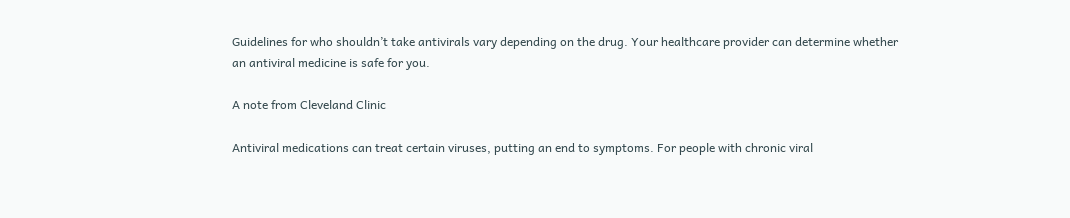Guidelines for who shouldn’t take antivirals vary depending on the drug. Your healthcare provider can determine whether an antiviral medicine is safe for you.

A note from Cleveland Clinic

Antiviral medications can treat certain viruses, putting an end to symptoms. For people with chronic viral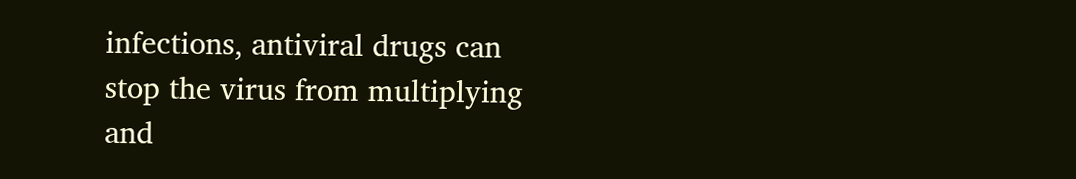infections, antiviral drugs can stop the virus from multiplying and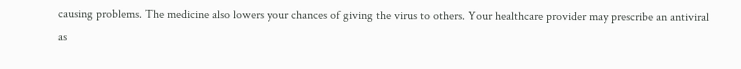causing problems. The medicine also lowers your chances of giving the virus to others. Your healthcare provider may prescribe an antiviral as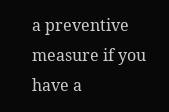a preventive measure if you have a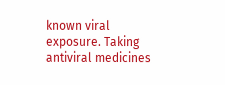known viral exposure. Taking antiviral medicines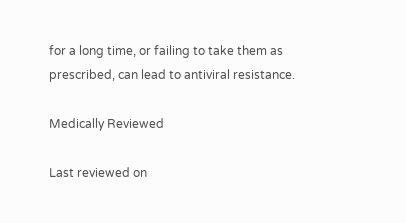for a long time, or failing to take them as prescribed, can lead to antiviral resistance.

Medically Reviewed

Last reviewed on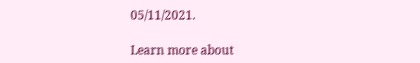05/11/2021.

Learn more about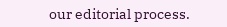our editorial process.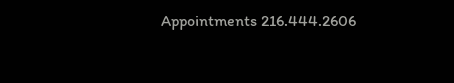Appointments 216.444.2606